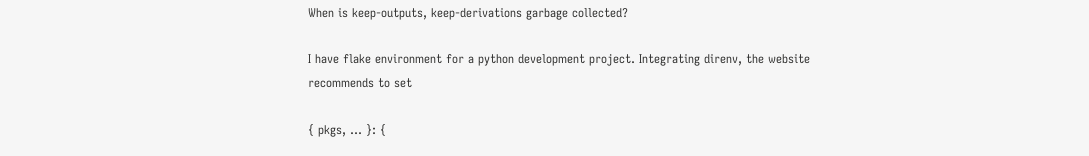When is keep-outputs, keep-derivations garbage collected?

I have flake environment for a python development project. Integrating direnv, the website recommends to set

{ pkgs, ... }: {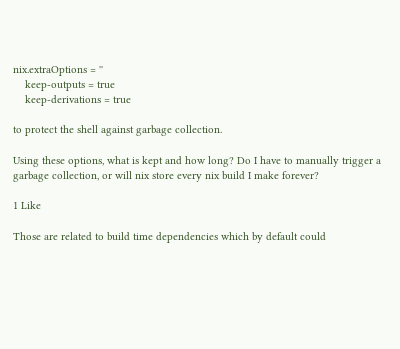nix.extraOptions = ''
    keep-outputs = true
    keep-derivations = true

to protect the shell against garbage collection.

Using these options, what is kept and how long? Do I have to manually trigger a garbage collection, or will nix store every nix build I make forever?

1 Like

Those are related to build time dependencies which by default could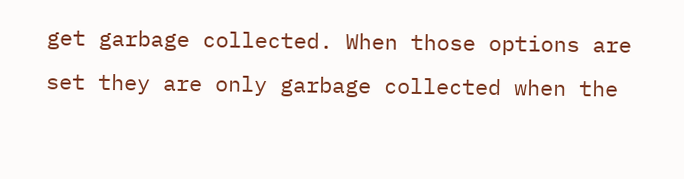get garbage collected. When those options are set they are only garbage collected when the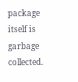package itself is garbage collected.